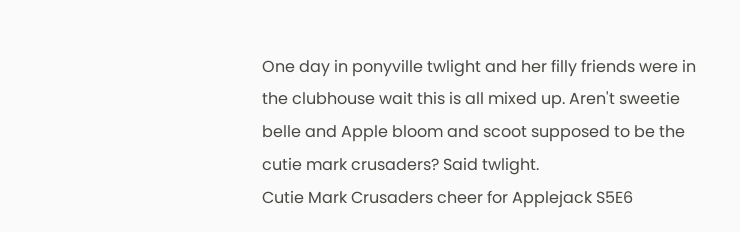One day in ponyville twlight and her filly friends were in the clubhouse wait this is all mixed up. Aren't sweetie belle and Apple bloom and scoot supposed to be the cutie mark crusaders? Said twlight.
Cutie Mark Crusaders cheer for Applejack S5E6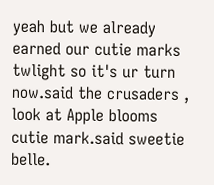yeah but we already earned our cutie marks twlight so it's ur turn now.said the crusaders , look at Apple blooms cutie mark.said sweetie belle.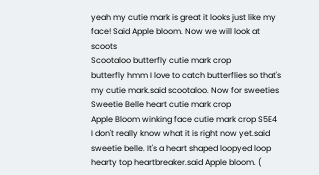yeah my cutie mark is great it looks just like my face! Said Apple bloom. Now we will look at scoots
Scootaloo butterfly cutie mark crop
butterfly hmm I love to catch butterflies so that's my cutie mark.said scootaloo. Now for sweeties
Sweetie Belle heart cutie mark crop
Apple Bloom winking face cutie mark crop S5E4
I don't really know what it is right now yet.said sweetie belle. It's a heart shaped loopyed loop hearty top heartbreaker.said Apple bloom. (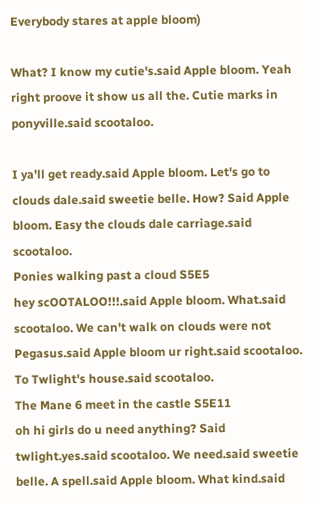Everybody stares at apple bloom)

What? I know my cutie's.said Apple bloom. Yeah right proove it show us all the. Cutie marks in ponyville.said scootaloo.

I ya'll get ready.said Apple bloom. Let's go to clouds dale.said sweetie belle. How? Said Apple bloom. Easy the clouds dale carriage.said scootaloo.
Ponies walking past a cloud S5E5
hey scOOTALOO!!!.said Apple bloom. What.said scootaloo. We can't walk on clouds were not Pegasus.said Apple bloom ur right.said scootaloo. To Twlight's house.said scootaloo.
The Mane 6 meet in the castle S5E11
oh hi girls do u need anything? Said twlight.yes.said scootaloo. We need.said sweetie belle. A spell.said Apple bloom. What kind.said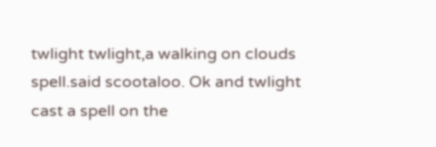twlight twlight,a walking on clouds spell.said scootaloo. Ok and twlight cast a spell on the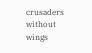crusaders without wings